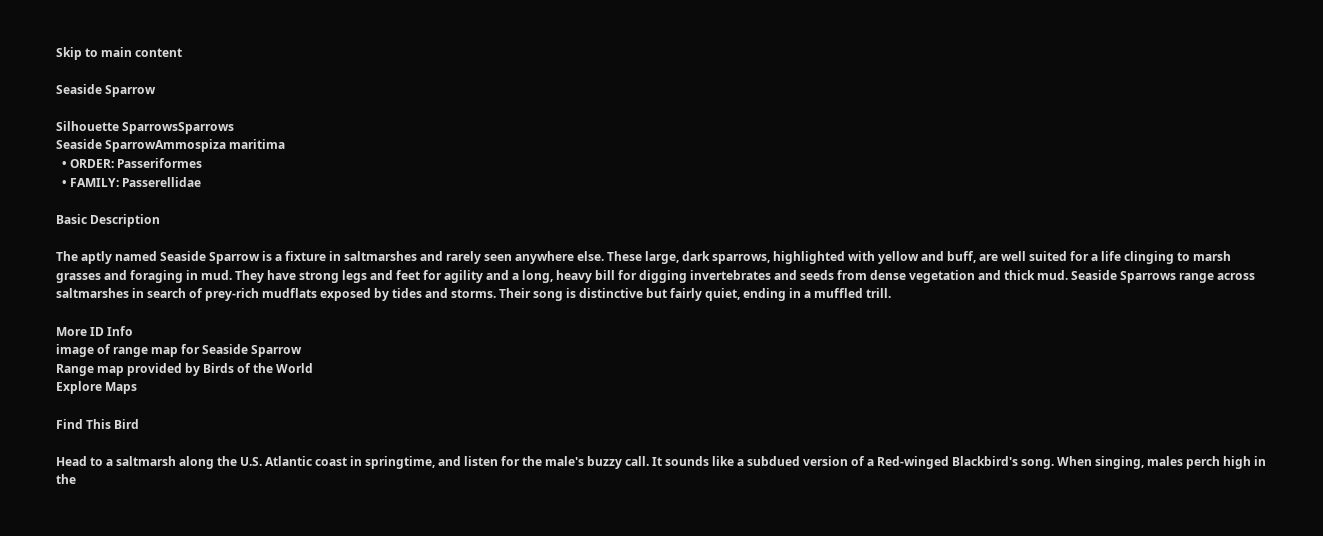Skip to main content

Seaside Sparrow

Silhouette SparrowsSparrows
Seaside SparrowAmmospiza maritima
  • ORDER: Passeriformes
  • FAMILY: Passerellidae

Basic Description

The aptly named Seaside Sparrow is a fixture in saltmarshes and rarely seen anywhere else. These large, dark sparrows, highlighted with yellow and buff, are well suited for a life clinging to marsh grasses and foraging in mud. They have strong legs and feet for agility and a long, heavy bill for digging invertebrates and seeds from dense vegetation and thick mud. Seaside Sparrows range across saltmarshes in search of prey-rich mudflats exposed by tides and storms. Their song is distinctive but fairly quiet, ending in a muffled trill.

More ID Info
image of range map for Seaside Sparrow
Range map provided by Birds of the World
Explore Maps

Find This Bird

Head to a saltmarsh along the U.S. Atlantic coast in springtime, and listen for the male's buzzy call. It sounds like a subdued version of a Red-winged Blackbird's song. When singing, males perch high in the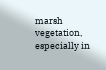marsh vegetation, especially in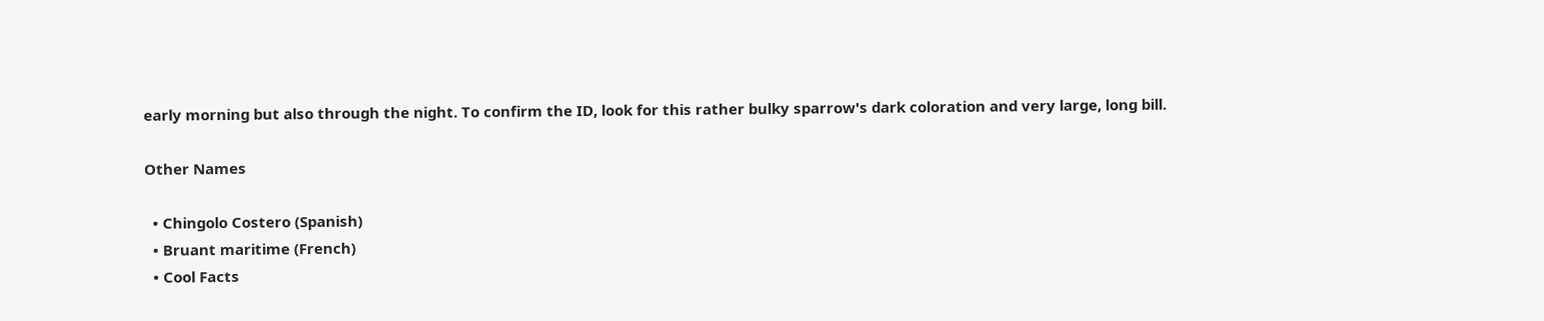early morning but also through the night. To confirm the ID, look for this rather bulky sparrow's dark coloration and very large, long bill.

Other Names

  • Chingolo Costero (Spanish)
  • Bruant maritime (French)
  • Cool Facts